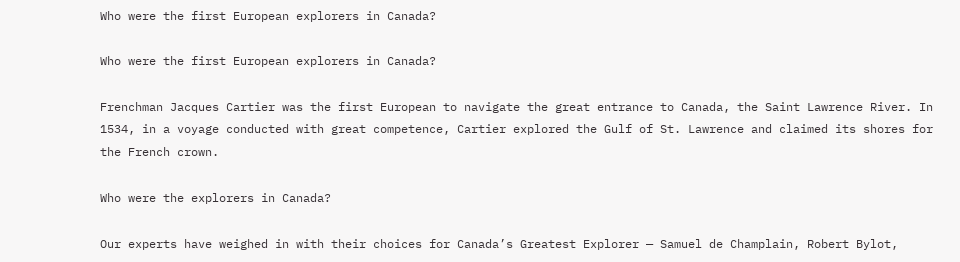Who were the first European explorers in Canada?

Who were the first European explorers in Canada?

Frenchman Jacques Cartier was the first European to navigate the great entrance to Canada, the Saint Lawrence River. In 1534, in a voyage conducted with great competence, Cartier explored the Gulf of St. Lawrence and claimed its shores for the French crown.

Who were the explorers in Canada?

Our experts have weighed in with their choices for Canada’s Greatest Explorer — Samuel de Champlain, Robert Bylot,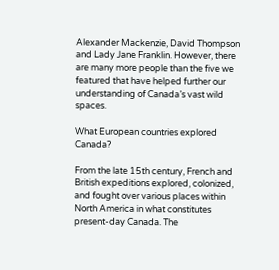Alexander Mackenzie, David Thompson and Lady Jane Franklin. However, there are many more people than the five we featured that have helped further our understanding of Canada’s vast wild spaces.

What European countries explored Canada?

From the late 15th century, French and British expeditions explored, colonized, and fought over various places within North America in what constitutes present-day Canada. The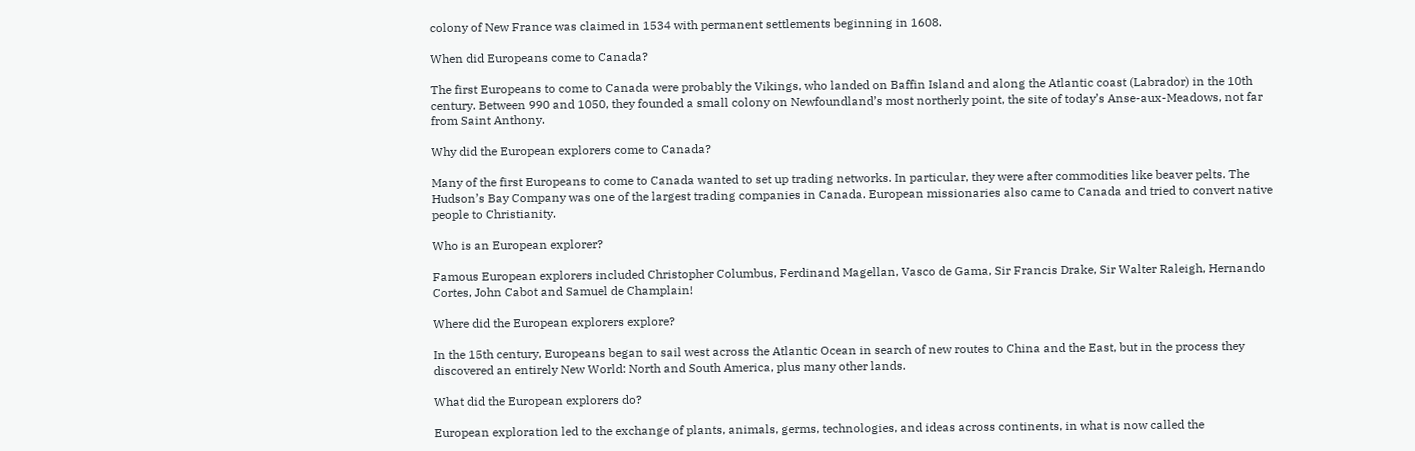colony of New France was claimed in 1534 with permanent settlements beginning in 1608.

When did Europeans come to Canada?

The first Europeans to come to Canada were probably the Vikings, who landed on Baffin Island and along the Atlantic coast (Labrador) in the 10th century. Between 990 and 1050, they founded a small colony on Newfoundland’s most northerly point, the site of today’s Anse-aux-Meadows, not far from Saint Anthony.

Why did the European explorers come to Canada?

Many of the first Europeans to come to Canada wanted to set up trading networks. In particular, they were after commodities like beaver pelts. The Hudson’s Bay Company was one of the largest trading companies in Canada. European missionaries also came to Canada and tried to convert native people to Christianity.

Who is an European explorer?

Famous European explorers included Christopher Columbus, Ferdinand Magellan, Vasco de Gama, Sir Francis Drake, Sir Walter Raleigh, Hernando Cortes, John Cabot and Samuel de Champlain!

Where did the European explorers explore?

In the 15th century, Europeans began to sail west across the Atlantic Ocean in search of new routes to China and the East, but in the process they discovered an entirely New World: North and South America, plus many other lands.

What did the European explorers do?

European exploration led to the exchange of plants, animals, germs, technologies, and ideas across continents, in what is now called the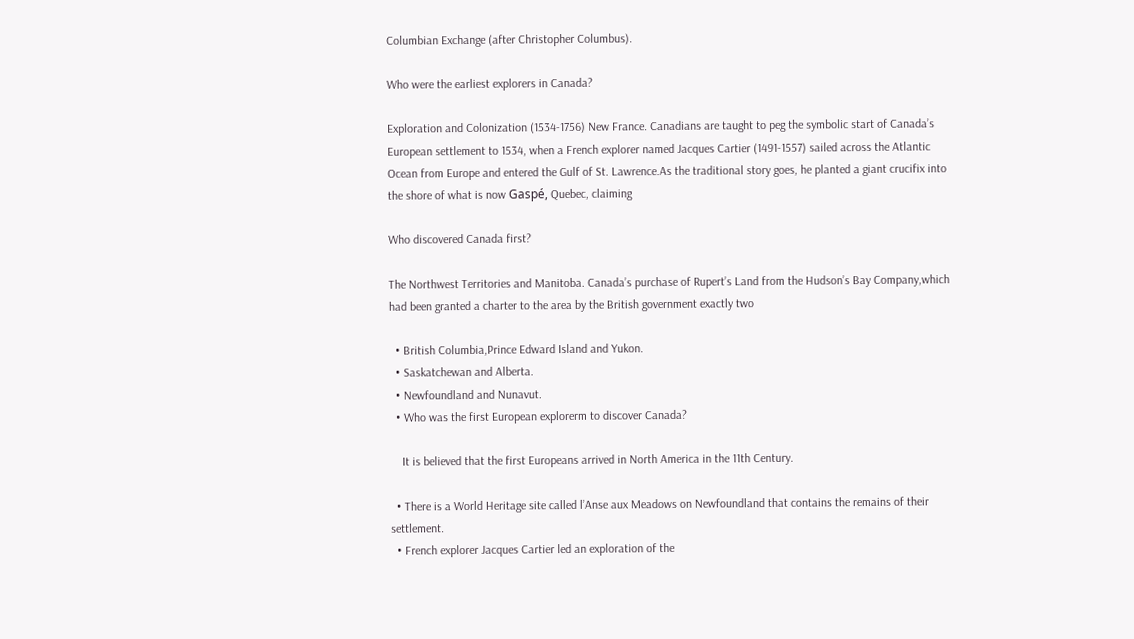Columbian Exchange (after Christopher Columbus).

Who were the earliest explorers in Canada?

Exploration and Colonization (1534-1756) New France. Canadians are taught to peg the symbolic start of Canada’s European settlement to 1534, when a French explorer named Jacques Cartier (1491-1557) sailed across the Atlantic Ocean from Europe and entered the Gulf of St. Lawrence.As the traditional story goes, he planted a giant crucifix into the shore of what is now Gaspé, Quebec, claiming

Who discovered Canada first?

The Northwest Territories and Manitoba. Canada’s purchase of Rupert’s Land from the Hudson’s Bay Company,which had been granted a charter to the area by the British government exactly two

  • British Columbia,Prince Edward Island and Yukon.
  • Saskatchewan and Alberta.
  • Newfoundland and Nunavut.
  • Who was the first European explorerm to discover Canada?

    It is believed that the first Europeans arrived in North America in the 11th Century.

  • There is a World Heritage site called l’Anse aux Meadows on Newfoundland that contains the remains of their settlement.
  • French explorer Jacques Cartier led an exploration of the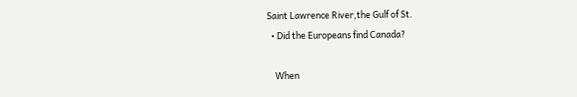Saint Lawrence River,the Gulf of St.
  • Did the Europeans find Canada?

    When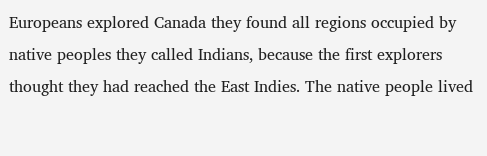Europeans explored Canada they found all regions occupied by native peoples they called Indians, because the first explorers thought they had reached the East Indies. The native people lived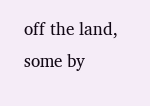off the land, some by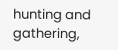hunting and gathering,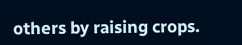others by raising crops.